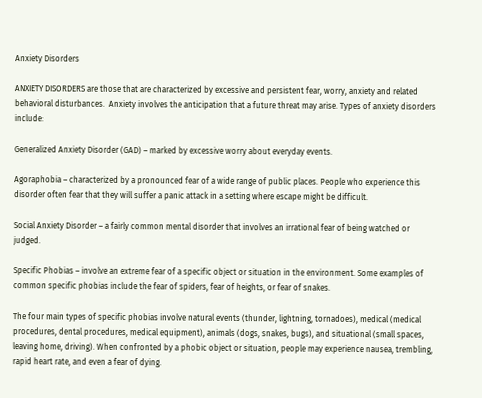Anxiety Disorders

ANXIETY DISORDERS are those that are characterized by excessive and persistent fear, worry, anxiety and related behavioral disturbances.  Anxiety involves the anticipation that a future threat may arise. Types of anxiety disorders include:

Generalized Anxiety Disorder (GAD) – marked by excessive worry about everyday events.

Agoraphobia – characterized by a pronounced fear of a wide range of public places. People who experience this disorder often fear that they will suffer a panic attack in a setting where escape might be difficult.

Social Anxiety Disorder – a fairly common mental disorder that involves an irrational fear of being watched or judged.

Specific Phobias – involve an extreme fear of a specific object or situation in the environment. Some examples of common specific phobias include the fear of spiders, fear of heights, or fear of snakes.

The four main types of specific phobias involve natural events (thunder, lightning, tornadoes), medical (medical procedures, dental procedures, medical equipment), animals (dogs, snakes, bugs), and situational (small spaces, leaving home, driving). When confronted by a phobic object or situation, people may experience nausea, trembling, rapid heart rate, and even a fear of dying.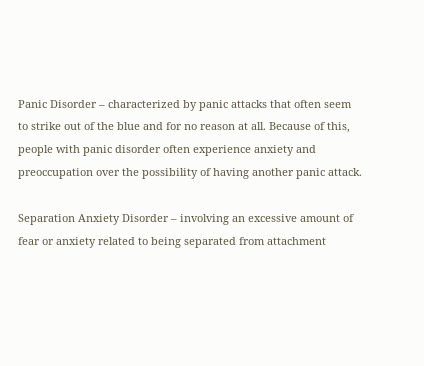Panic Disorder – characterized by panic attacks that often seem to strike out of the blue and for no reason at all. Because of this, people with panic disorder often experience anxiety and preoccupation over the possibility of having another panic attack.

Separation Anxiety Disorder – involving an excessive amount of fear or anxiety related to being separated from attachment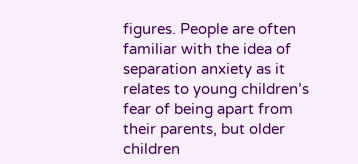figures. People are often familiar with the idea of separation anxiety as it relates to young children’s fear of being apart from their parents, but older children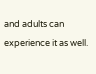and adults can experience it as well.